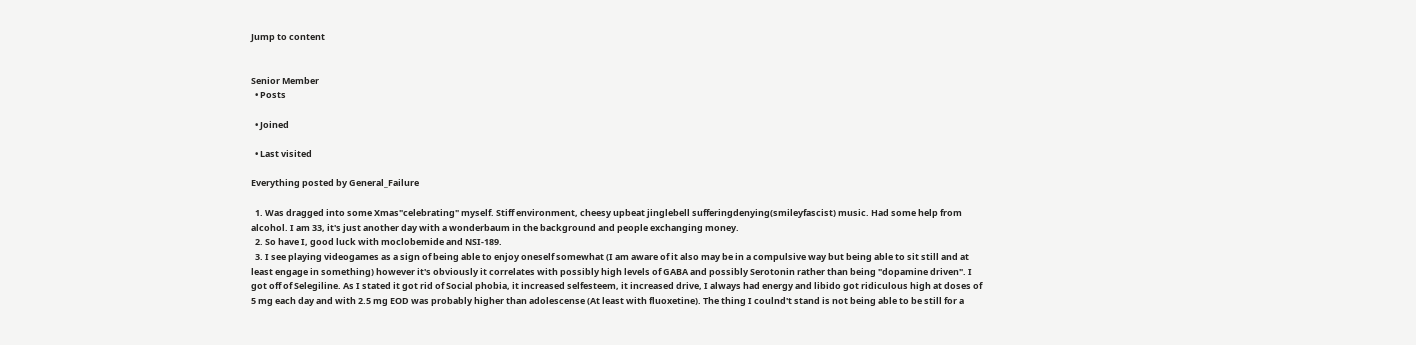Jump to content


Senior Member
  • Posts

  • Joined

  • Last visited

Everything posted by General_Failure

  1. Was dragged into some Xmas"celebrating" myself. Stiff environment, cheesy upbeat jinglebell sufferingdenying(smileyfascist) music. Had some help from alcohol. I am 33, it's just another day with a wonderbaum in the background and people exchanging money.
  2. So have I, good luck with moclobemide and NSI-189.
  3. I see playing videogames as a sign of being able to enjoy oneself somewhat (I am aware of it also may be in a compulsive way but being able to sit still and at least engage in something) however it's obviously it correlates with possibly high levels of GABA and possibly Serotonin rather than being "dopamine driven". I got off of Selegiline. As I stated it got rid of Social phobia, it increased selfesteem, it increased drive, I always had energy and libido got ridiculous high at doses of 5 mg each day and with 2.5 mg EOD was probably higher than adolescense (At least with fluoxetine). The thing I coulnd't stand is not being able to be still for a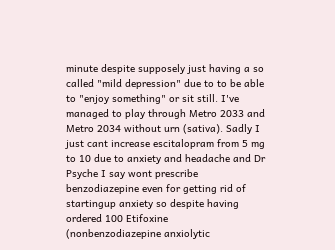minute despite supposely just having a so called "mild depression" due to to be able to "enjoy something" or sit still. I've managed to play through Metro 2033 and Metro 2034 without urn (sativa). Sadly I just cant increase escitalopram from 5 mg to 10 due to anxiety and headache and Dr Psyche I say wont prescribe benzodiazepine even for getting rid of startingup anxiety so despite having ordered 100 Etifoxine (nonbenzodiazepine anxiolytic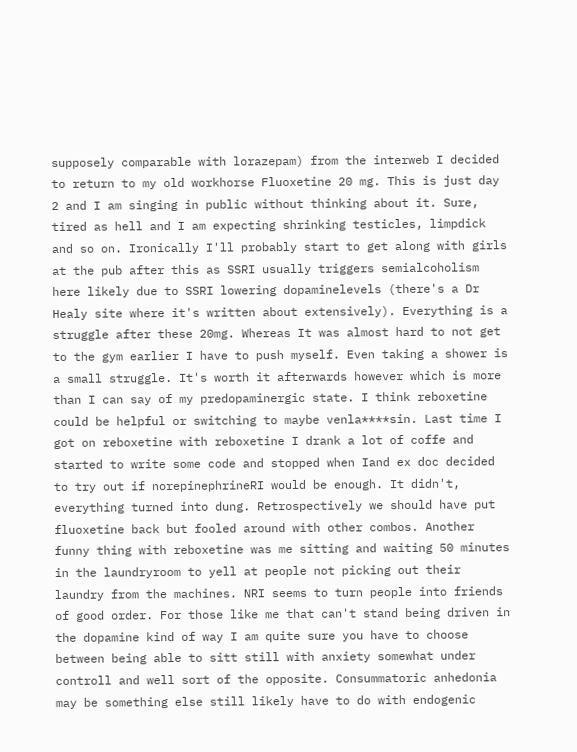supposely comparable with lorazepam) from the interweb I decided to return to my old workhorse Fluoxetine 20 mg. This is just day 2 and I am singing in public without thinking about it. Sure, tired as hell and I am expecting shrinking testicles, limpdick and so on. Ironically I'll probably start to get along with girls at the pub after this as SSRI usually triggers semialcoholism here likely due to SSRI lowering dopaminelevels (there's a Dr Healy site where it's written about extensively). Everything is a struggle after these 20mg. Whereas It was almost hard to not get to the gym earlier I have to push myself. Even taking a shower is a small struggle. It's worth it afterwards however which is more than I can say of my predopaminergic state. I think reboxetine could be helpful or switching to maybe venla****sin. Last time I got on reboxetine with reboxetine I drank a lot of coffe and started to write some code and stopped when Iand ex doc decided to try out if norepinephrineRI would be enough. It didn't, everything turned into dung. Retrospectively we should have put fluoxetine back but fooled around with other combos. Another funny thing with reboxetine was me sitting and waiting 50 minutes in the laundryroom to yell at people not picking out their laundry from the machines. NRI seems to turn people into friends of good order. For those like me that can't stand being driven in the dopamine kind of way I am quite sure you have to choose between being able to sitt still with anxiety somewhat under controll and well sort of the opposite. Consummatoric anhedonia may be something else still likely have to do with endogenic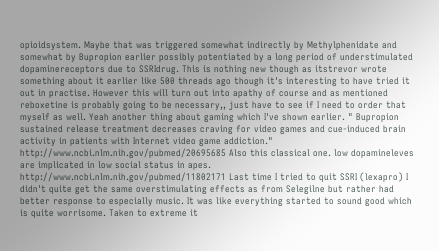opioidsystem. Maybe that was triggered somewhat indirectly by Methylphenidate and somewhat by Bupropion earlier possibly potentiated by a long period of understimulated dopaminereceptors due to SSRIdrug. This is nothing new though as itstrevor wrote something about it earlier like 500 threads ago though it's interesting to have tried it out in practise. However this will turn out into apathy of course and as mentioned reboxetine is probably going to be necessary,, just have to see if I need to order that myself as well. Yeah another thing about gaming which I've shown earlier. " Bupropion sustained release treatment decreases craving for video games and cue-induced brain activity in patients with Internet video game addiction." http://www.ncbi.nlm.nih.gov/pubmed/20695685 Also this classical one. low dopamineleves are implicated in low social status in apes. http://www.ncbi.nlm.nih.gov/pubmed/11802171 Last time I tried to quit SSRI (lexapro) I didn't quite get the same overstimulating effects as from Selegilne but rather had better response to especially music. It was like everything started to sound good which is quite worrisome. Taken to extreme it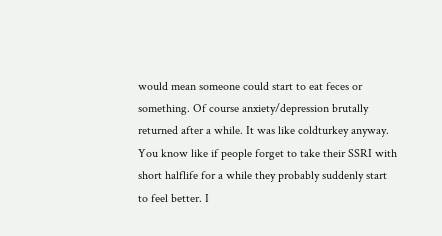would mean someone could start to eat feces or something. Of course anxiety/depression brutally returned after a while. It was like coldturkey anyway. You know like if people forget to take their SSRI with short halflife for a while they probably suddenly start to feel better. I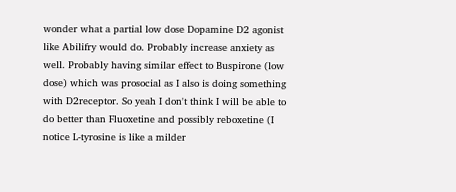wonder what a partial low dose Dopamine D2 agonist like Abilifry would do. Probably increase anxiety as well. Probably having similar effect to Buspirone (low dose) which was prosocial as I also is doing something with D2receptor. So yeah I don't think I will be able to do better than Fluoxetine and possibly reboxetine (I notice L-tyrosine is like a milder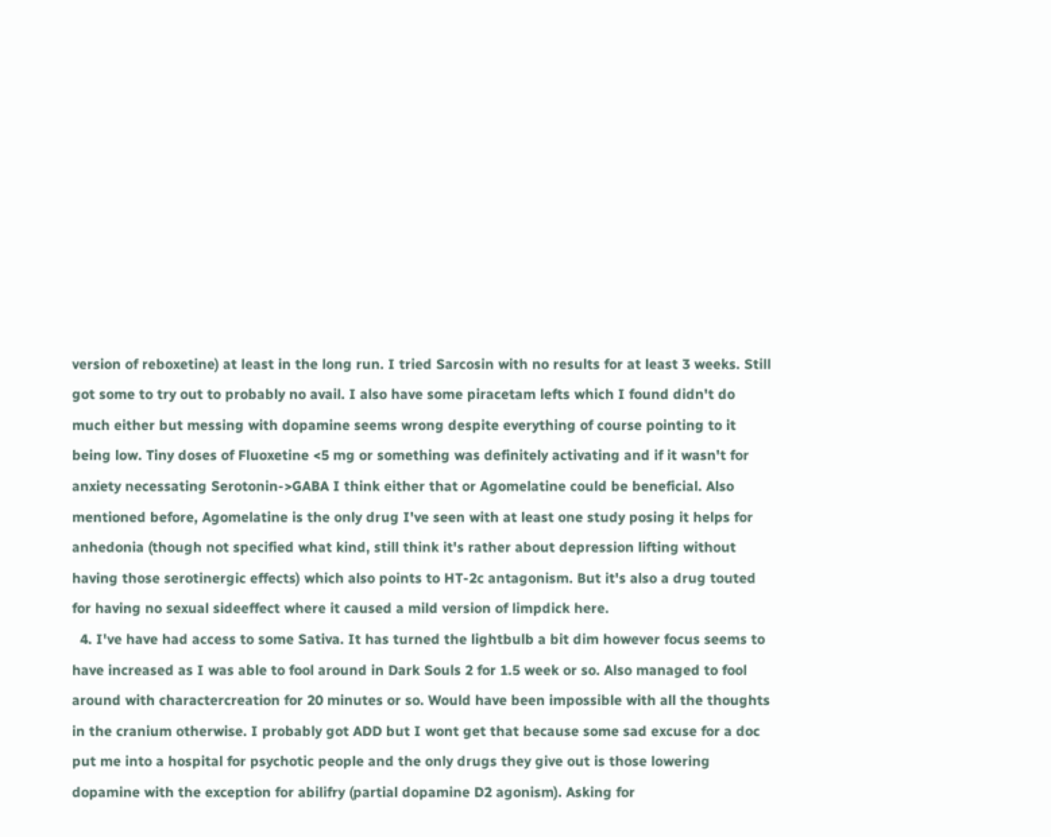version of reboxetine) at least in the long run. I tried Sarcosin with no results for at least 3 weeks. Still got some to try out to probably no avail. I also have some piracetam lefts which I found didn't do much either but messing with dopamine seems wrong despite everything of course pointing to it being low. Tiny doses of Fluoxetine <5 mg or something was definitely activating and if it wasn't for anxiety necessating Serotonin->GABA I think either that or Agomelatine could be beneficial. Also mentioned before, Agomelatine is the only drug I've seen with at least one study posing it helps for anhedonia (though not specified what kind, still think it's rather about depression lifting without having those serotinergic effects) which also points to HT-2c antagonism. But it's also a drug touted for having no sexual sideeffect where it caused a mild version of limpdick here.
  4. I've have had access to some Sativa. It has turned the lightbulb a bit dim however focus seems to have increased as I was able to fool around in Dark Souls 2 for 1.5 week or so. Also managed to fool around with charactercreation for 20 minutes or so. Would have been impossible with all the thoughts in the cranium otherwise. I probably got ADD but I wont get that because some sad excuse for a doc put me into a hospital for psychotic people and the only drugs they give out is those lowering dopamine with the exception for abilifry (partial dopamine D2 agonism). Asking for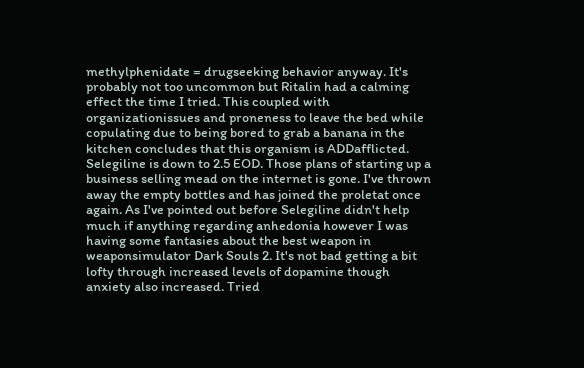methylphenidate = drugseeking behavior anyway. It's probably not too uncommon but Ritalin had a calming effect the time I tried. This coupled with organizationissues and proneness to leave the bed while copulating due to being bored to grab a banana in the kitchen concludes that this organism is ADDafflicted. Selegiline is down to 2.5 EOD. Those plans of starting up a business selling mead on the internet is gone. I've thrown away the empty bottles and has joined the proletat once again. As I've pointed out before Selegiline didn't help much if anything regarding anhedonia however I was having some fantasies about the best weapon in weaponsimulator Dark Souls 2. It's not bad getting a bit lofty through increased levels of dopamine though anxiety also increased. Tried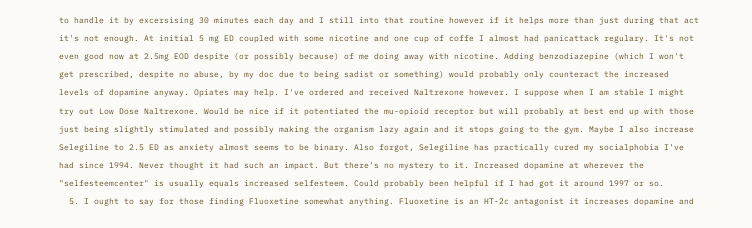to handle it by excersising 30 minutes each day and I still into that routine however if it helps more than just during that act it's not enough. At initial 5 mg ED coupled with some nicotine and one cup of coffe I almost had panicattack regulary. It's not even good now at 2.5mg EOD despite (or possibly because) of me doing away with nicotine. Adding benzodiazepine (which I won't get prescribed, despite no abuse, by my doc due to being sadist or something) would probably only counteract the increased levels of dopamine anyway. Opiates may help. I've ordered and received Naltrexone however. I suppose when I am stable I might try out Low Dose Naltrexone. Would be nice if it potentiated the mu-opioid receptor but will probably at best end up with those just being slightly stimulated and possibly making the organism lazy again and it stops going to the gym. Maybe I also increase Selegiline to 2.5 ED as anxiety almost seems to be binary. Also forgot, Selegiline has practically cured my socialphobia I've had since 1994. Never thought it had such an impact. But there's no mystery to it. Increased dopamine at wherever the "selfesteemcenter" is usually equals increased selfesteem. Could probably been helpful if I had got it around 1997 or so.
  5. I ought to say for those finding Fluoxetine somewhat anything. Fluoxetine is an HT-2c antagonist it increases dopamine and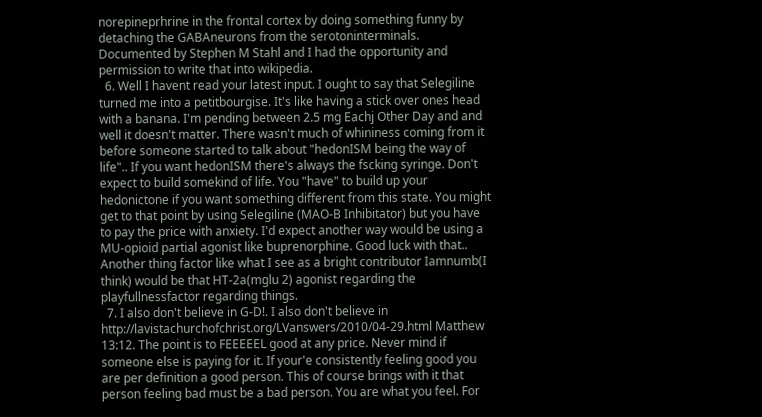norepineprhrine in the frontal cortex by doing something funny by detaching the GABAneurons from the serotoninterminals. Documented by Stephen M Stahl and I had the opportunity and permission to write that into wikipedia.
  6. Well I havent read your latest input. I ought to say that Selegiline turned me into a petitbourgise. It's like having a stick over ones head with a banana. I'm pending between 2.5 mg Eachj Other Day and and well it doesn't matter. There wasn't much of whininess coming from it before someone started to talk about "hedonISM being the way of life".. If you want hedonISM there's always the fscking syringe. Don't expect to build somekind of life. You "have" to build up your hedonictone if you want something different from this state. You might get to that point by using Selegiline (MAO-B Inhibitator) but you have to pay the price with anxiety. I'd expect another way would be using a MU-opioid partial agonist like buprenorphine. Good luck with that.. Another thing factor like what I see as a bright contributor Iamnumb(I think) would be that HT-2a(mglu 2) agonist regarding the playfullnessfactor regarding things.
  7. I also don't believe in G-D!. I also don't believe in http://lavistachurchofchrist.org/LVanswers/2010/04-29.html Matthew 13:12. The point is to FEEEEEL good at any price. Never mind if someone else is paying for it. If your'e consistently feeling good you are per definition a good person. This of course brings with it that person feeling bad must be a bad person. You are what you feel. For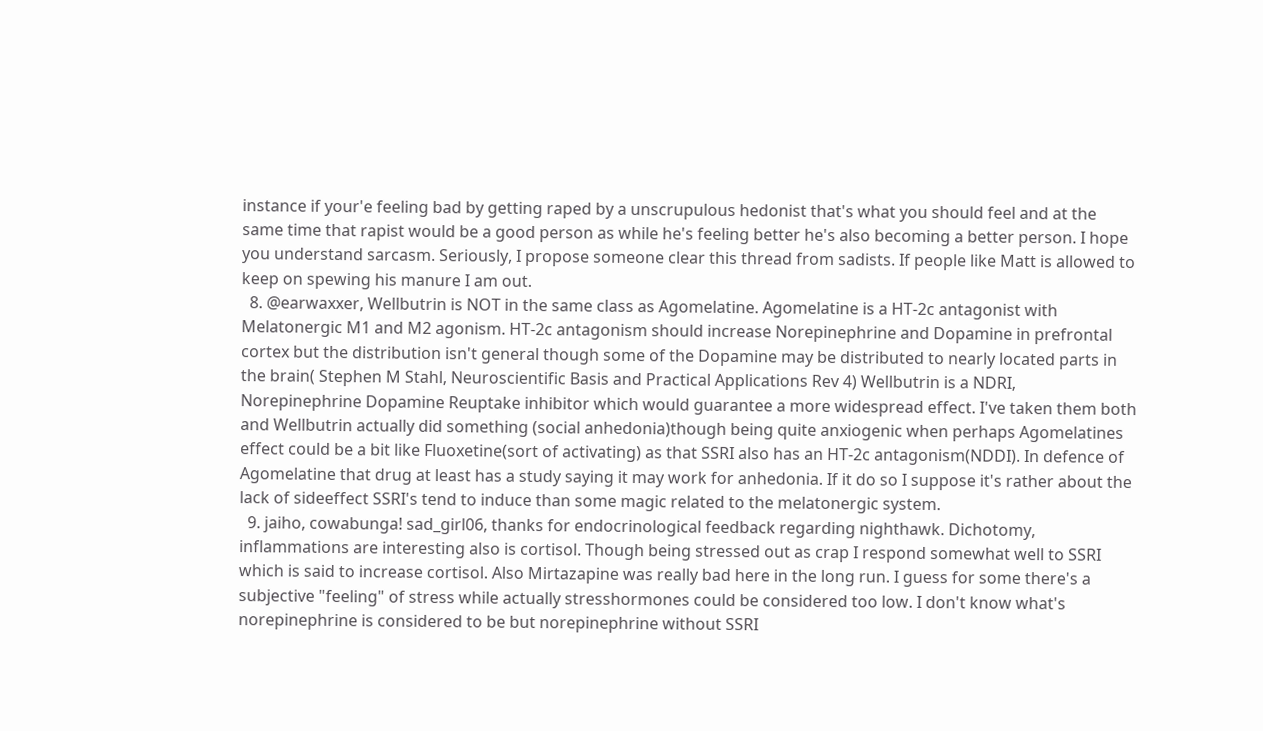instance if your'e feeling bad by getting raped by a unscrupulous hedonist that's what you should feel and at the same time that rapist would be a good person as while he's feeling better he's also becoming a better person. I hope you understand sarcasm. Seriously, I propose someone clear this thread from sadists. If people like Matt is allowed to keep on spewing his manure I am out.
  8. @earwaxxer, Wellbutrin is NOT in the same class as Agomelatine. Agomelatine is a HT-2c antagonist with Melatonergic M1 and M2 agonism. HT-2c antagonism should increase Norepinephrine and Dopamine in prefrontal cortex but the distribution isn't general though some of the Dopamine may be distributed to nearly located parts in the brain( Stephen M Stahl, Neuroscientific Basis and Practical Applications Rev 4) Wellbutrin is a NDRI, Norepinephrine Dopamine Reuptake inhibitor which would guarantee a more widespread effect. I've taken them both and Wellbutrin actually did something (social anhedonia)though being quite anxiogenic when perhaps Agomelatines effect could be a bit like Fluoxetine(sort of activating) as that SSRI also has an HT-2c antagonism(NDDI). In defence of Agomelatine that drug at least has a study saying it may work for anhedonia. If it do so I suppose it's rather about the lack of sideeffect SSRI's tend to induce than some magic related to the melatonergic system.
  9. jaiho, cowabunga! sad_girl06, thanks for endocrinological feedback regarding nighthawk. Dichotomy, inflammations are interesting also is cortisol. Though being stressed out as crap I respond somewhat well to SSRI which is said to increase cortisol. Also Mirtazapine was really bad here in the long run. I guess for some there's a subjective "feeling" of stress while actually stresshormones could be considered too low. I don't know what's norepinephrine is considered to be but norepinephrine without SSRI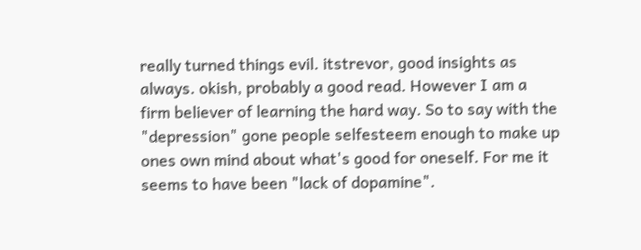really turned things evil. itstrevor, good insights as always. okish, probably a good read. However I am a firm believer of learning the hard way. So to say with the "depression" gone people selfesteem enough to make up ones own mind about what's good for oneself. For me it seems to have been "lack of dopamine".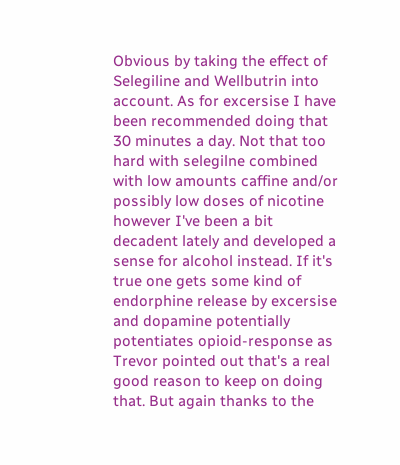Obvious by taking the effect of Selegiline and Wellbutrin into account. As for excersise I have been recommended doing that 30 minutes a day. Not that too hard with selegilne combined with low amounts caffine and/or possibly low doses of nicotine however I've been a bit decadent lately and developed a sense for alcohol instead. If it's true one gets some kind of endorphine release by excersise and dopamine potentially potentiates opioid-response as Trevor pointed out that's a real good reason to keep on doing that. But again thanks to the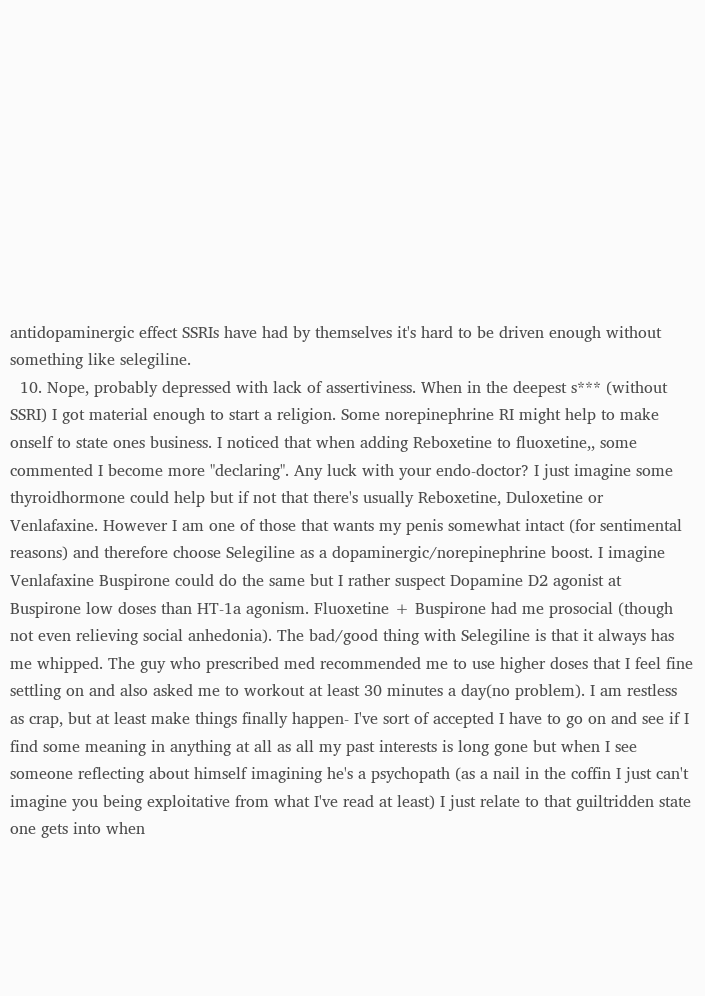antidopaminergic effect SSRIs have had by themselves it's hard to be driven enough without something like selegiline.
  10. Nope, probably depressed with lack of assertiviness. When in the deepest s*** (without SSRI) I got material enough to start a religion. Some norepinephrine RI might help to make onself to state ones business. I noticed that when adding Reboxetine to fluoxetine,, some commented I become more "declaring". Any luck with your endo-doctor? I just imagine some thyroidhormone could help but if not that there's usually Reboxetine, Duloxetine or Venlafaxine. However I am one of those that wants my penis somewhat intact (for sentimental reasons) and therefore choose Selegiline as a dopaminergic/norepinephrine boost. I imagine Venlafaxine Buspirone could do the same but I rather suspect Dopamine D2 agonist at Buspirone low doses than HT-1a agonism. Fluoxetine + Buspirone had me prosocial (though not even relieving social anhedonia). The bad/good thing with Selegiline is that it always has me whipped. The guy who prescribed med recommended me to use higher doses that I feel fine settling on and also asked me to workout at least 30 minutes a day(no problem). I am restless as crap, but at least make things finally happen- I've sort of accepted I have to go on and see if I find some meaning in anything at all as all my past interests is long gone but when I see someone reflecting about himself imagining he's a psychopath (as a nail in the coffin I just can't imagine you being exploitative from what I've read at least) I just relate to that guiltridden state one gets into when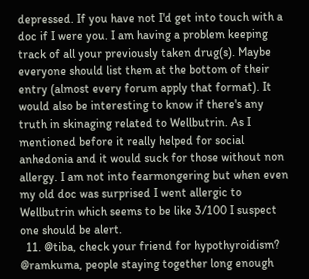depressed. If you have not I'd get into touch with a doc if I were you. I am having a problem keeping track of all your previously taken drug(s). Maybe everyone should list them at the bottom of their entry (almost every forum apply that format). It would also be interesting to know if there's any truth in skinaging related to Wellbutrin. As I mentioned before it really helped for social anhedonia and it would suck for those without non allergy. I am not into fearmongering but when even my old doc was surprised I went allergic to Wellbutrin which seems to be like 3/100 I suspect one should be alert.
  11. @tiba, check your friend for hypothyroidism? @ramkuma, people staying together long enough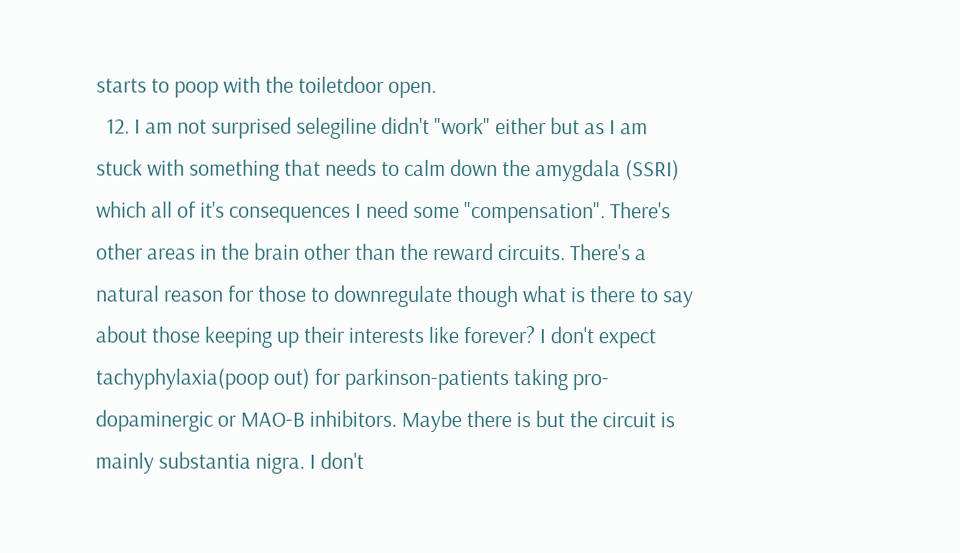starts to poop with the toiletdoor open.
  12. I am not surprised selegiline didn't "work" either but as I am stuck with something that needs to calm down the amygdala (SSRI) which all of it's consequences I need some "compensation". There's other areas in the brain other than the reward circuits. There's a natural reason for those to downregulate though what is there to say about those keeping up their interests like forever? I don't expect tachyphylaxia(poop out) for parkinson-patients taking pro-dopaminergic or MAO-B inhibitors. Maybe there is but the circuit is mainly substantia nigra. I don't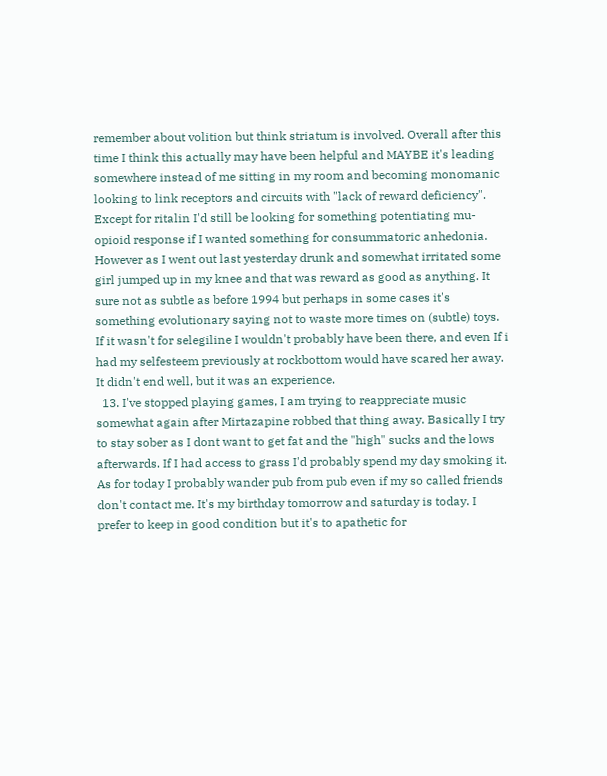remember about volition but think striatum is involved. Overall after this time I think this actually may have been helpful and MAYBE it's leading somewhere instead of me sitting in my room and becoming monomanic looking to link receptors and circuits with "lack of reward deficiency". Except for ritalin I'd still be looking for something potentiating mu-opioid response if I wanted something for consummatoric anhedonia. However as I went out last yesterday drunk and somewhat irritated some girl jumped up in my knee and that was reward as good as anything. It sure not as subtle as before 1994 but perhaps in some cases it's something evolutionary saying not to waste more times on (subtle) toys. If it wasn't for selegiline I wouldn't probably have been there, and even If i had my selfesteem previously at rockbottom would have scared her away. It didn't end well, but it was an experience.
  13. I've stopped playing games, I am trying to reappreciate music somewhat again after Mirtazapine robbed that thing away. Basically I try to stay sober as I dont want to get fat and the "high" sucks and the lows afterwards. If I had access to grass I'd probably spend my day smoking it. As for today I probably wander pub from pub even if my so called friends don't contact me. It's my birthday tomorrow and saturday is today. I prefer to keep in good condition but it's to apathetic for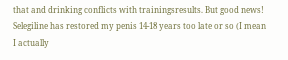that and drinking conflicts with trainingsresults. But good news! Selegiline has restored my penis 14-18 years too late or so (I mean I actually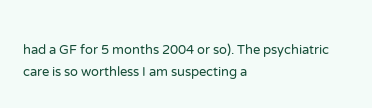had a GF for 5 months 2004 or so). The psychiatric care is so worthless I am suspecting a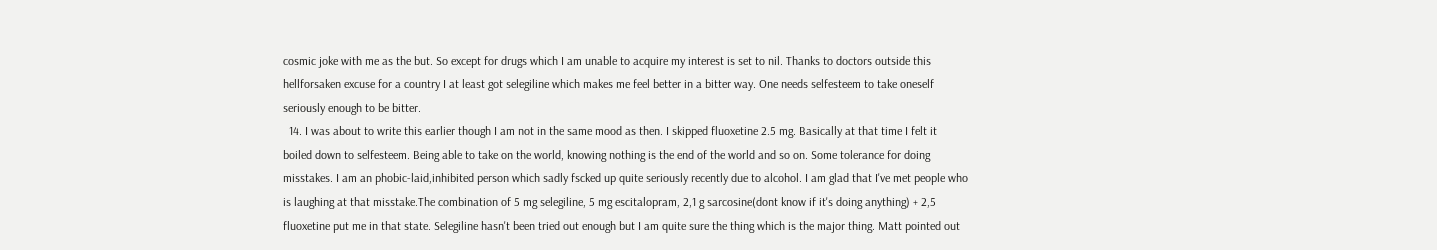cosmic joke with me as the but. So except for drugs which I am unable to acquire my interest is set to nil. Thanks to doctors outside this hellforsaken excuse for a country I at least got selegiline which makes me feel better in a bitter way. One needs selfesteem to take oneself seriously enough to be bitter.
  14. I was about to write this earlier though I am not in the same mood as then. I skipped fluoxetine 2.5 mg. Basically at that time I felt it boiled down to selfesteem. Being able to take on the world, knowing nothing is the end of the world and so on. Some tolerance for doing misstakes. I am an phobic-laid,inhibited person which sadly fscked up quite seriously recently due to alcohol. I am glad that I've met people who is laughing at that misstake.The combination of 5 mg selegiline, 5 mg escitalopram, 2,1 g sarcosine(dont know if it's doing anything) + 2,5 fluoxetine put me in that state. Selegiline hasn't been tried out enough but I am quite sure the thing which is the major thing. Matt pointed out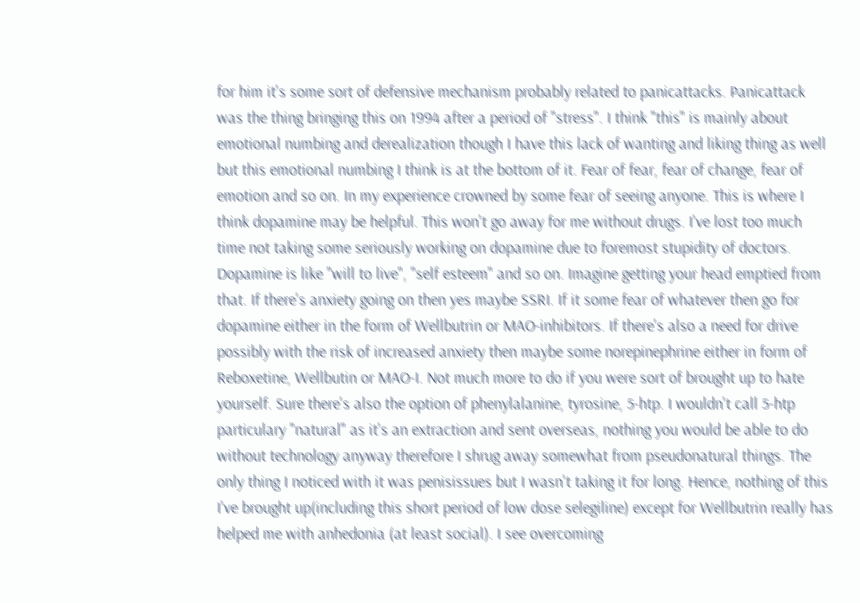for him it's some sort of defensive mechanism probably related to panicattacks. Panicattack was the thing bringing this on 1994 after a period of "stress". I think "this" is mainly about emotional numbing and derealization though I have this lack of wanting and liking thing as well but this emotional numbing I think is at the bottom of it. Fear of fear, fear of change, fear of emotion and so on. In my experience crowned by some fear of seeing anyone. This is where I think dopamine may be helpful. This won't go away for me without drugs. I've lost too much time not taking some seriously working on dopamine due to foremost stupidity of doctors. Dopamine is like "will to live", "self esteem" and so on. Imagine getting your head emptied from that. If there's anxiety going on then yes maybe SSRI. If it some fear of whatever then go for dopamine either in the form of Wellbutrin or MAO-inhibitors. If there's also a need for drive possibly with the risk of increased anxiety then maybe some norepinephrine either in form of Reboxetine, Wellbutin or MAO-I. Not much more to do if you were sort of brought up to hate yourself. Sure there's also the option of phenylalanine, tyrosine, 5-htp. I wouldn't call 5-htp particulary "natural" as it's an extraction and sent overseas, nothing you would be able to do without technology anyway therefore I shrug away somewhat from pseudonatural things. The only thing I noticed with it was penisissues but I wasn't taking it for long. Hence, nothing of this I've brought up(including this short period of low dose selegiline) except for Wellbutrin really has helped me with anhedonia (at least social). I see overcoming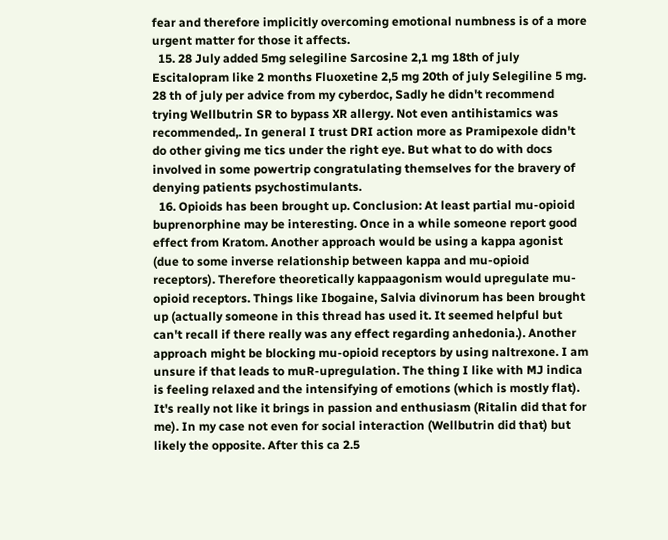fear and therefore implicitly overcoming emotional numbness is of a more urgent matter for those it affects.
  15. 28 July added 5mg selegiline Sarcosine 2,1 mg 18th of july Escitalopram like 2 months Fluoxetine 2,5 mg 20th of july Selegiline 5 mg. 28 th of july per advice from my cyberdoc, Sadly he didn't recommend trying Wellbutrin SR to bypass XR allergy. Not even antihistamics was recommended,. In general I trust DRI action more as Pramipexole didn't do other giving me tics under the right eye. But what to do with docs involved in some powertrip congratulating themselves for the bravery of denying patients psychostimulants.
  16. Opioids has been brought up. Conclusion: At least partial mu-opioid buprenorphine may be interesting. Once in a while someone report good effect from Kratom. Another approach would be using a kappa agonist (due to some inverse relationship between kappa and mu-opioid receptors). Therefore theoretically kappaagonism would upregulate mu-opioid receptors. Things like Ibogaine, Salvia divinorum has been brought up (actually someone in this thread has used it. It seemed helpful but can't recall if there really was any effect regarding anhedonia.). Another approach might be blocking mu-opioid receptors by using naltrexone. I am unsure if that leads to muR-upregulation. The thing I like with MJ indica is feeling relaxed and the intensifying of emotions (which is mostly flat). It's really not like it brings in passion and enthusiasm (Ritalin did that for me). In my case not even for social interaction (Wellbutrin did that) but likely the opposite. After this ca 2.5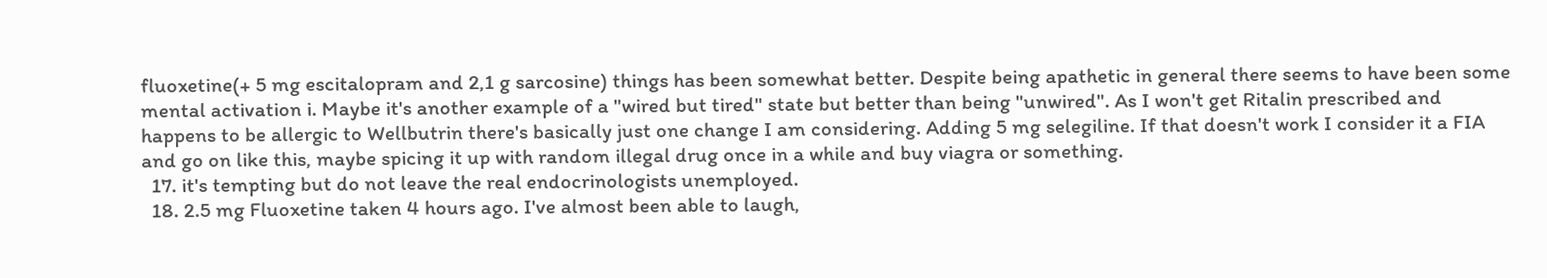fluoxetine(+ 5 mg escitalopram and 2,1 g sarcosine) things has been somewhat better. Despite being apathetic in general there seems to have been some mental activation i. Maybe it's another example of a "wired but tired" state but better than being "unwired". As I won't get Ritalin prescribed and happens to be allergic to Wellbutrin there's basically just one change I am considering. Adding 5 mg selegiline. If that doesn't work I consider it a FIA and go on like this, maybe spicing it up with random illegal drug once in a while and buy viagra or something.
  17. it's tempting but do not leave the real endocrinologists unemployed.
  18. 2.5 mg Fluoxetine taken 4 hours ago. I've almost been able to laugh,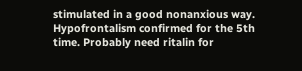stimulated in a good nonanxious way. Hypofrontalism confirmed for the 5th time. Probably need ritalin for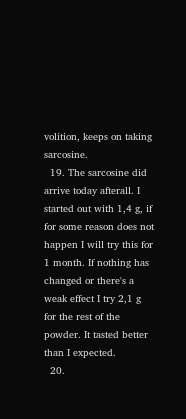volition, keeps on taking sarcosine.
  19. The sarcosine did arrive today afterall. I started out with 1,4 g, if for some reason does not happen I will try this for 1 month. If nothing has changed or there's a weak effect I try 2,1 g for the rest of the powder. It tasted better than I expected.
  20.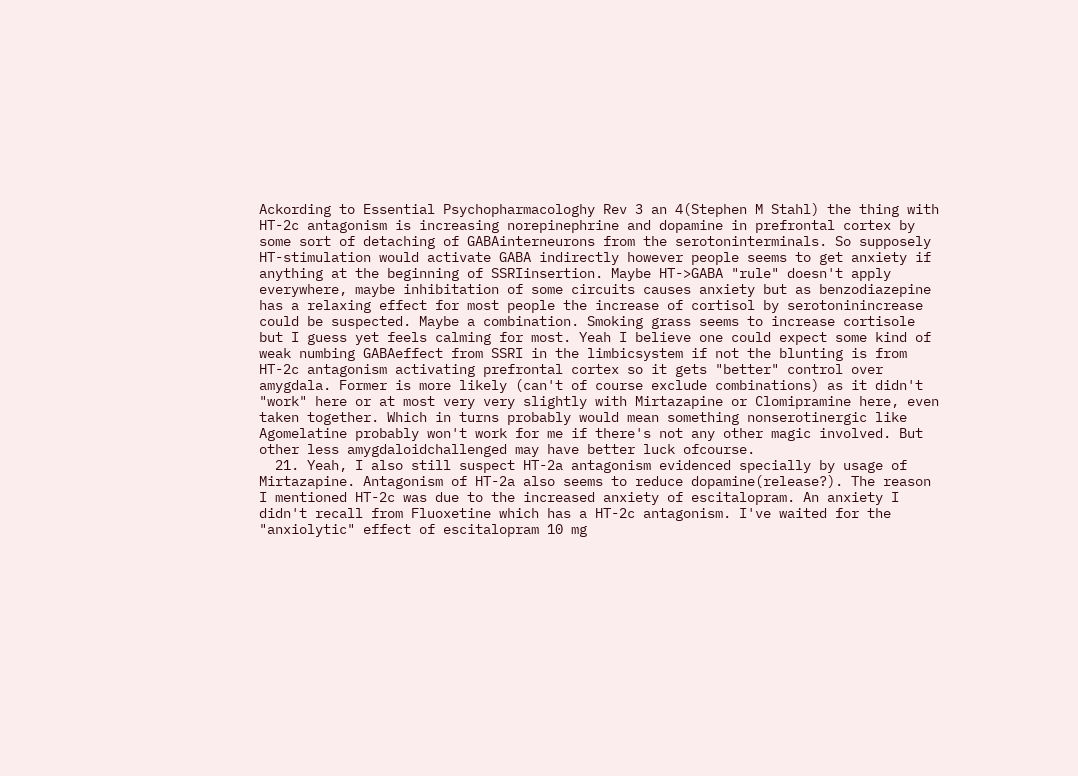Ackording to Essential Psychopharmacologhy Rev 3 an 4(Stephen M Stahl) the thing with HT-2c antagonism is increasing norepinephrine and dopamine in prefrontal cortex by some sort of detaching of GABAinterneurons from the serotoninterminals. So supposely HT-stimulation would activate GABA indirectly however people seems to get anxiety if anything at the beginning of SSRIinsertion. Maybe HT->GABA "rule" doesn't apply everywhere, maybe inhibitation of some circuits causes anxiety but as benzodiazepine has a relaxing effect for most people the increase of cortisol by serotoninincrease could be suspected. Maybe a combination. Smoking grass seems to increase cortisole but I guess yet feels calming for most. Yeah I believe one could expect some kind of weak numbing GABAeffect from SSRI in the limbicsystem if not the blunting is from HT-2c antagonism activating prefrontal cortex so it gets "better" control over amygdala. Former is more likely (can't of course exclude combinations) as it didn't "work" here or at most very very slightly with Mirtazapine or Clomipramine here, even taken together. Which in turns probably would mean something nonserotinergic like Agomelatine probably won't work for me if there's not any other magic involved. But other less amygdaloidchallenged may have better luck ofcourse.
  21. Yeah, I also still suspect HT-2a antagonism evidenced specially by usage of Mirtazapine. Antagonism of HT-2a also seems to reduce dopamine(release?). The reason I mentioned HT-2c was due to the increased anxiety of escitalopram. An anxiety I didn't recall from Fluoxetine which has a HT-2c antagonism. I've waited for the "anxiolytic" effect of escitalopram 10 mg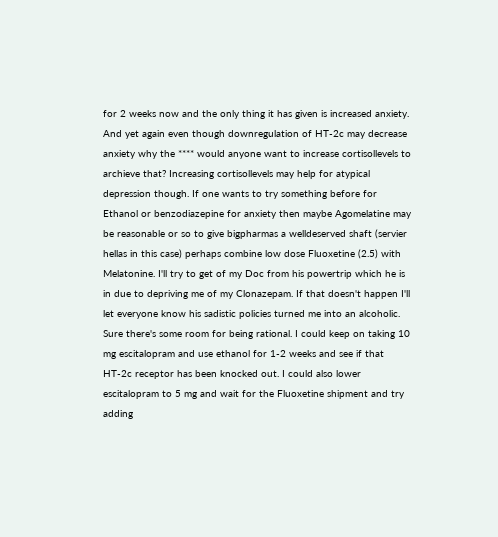for 2 weeks now and the only thing it has given is increased anxiety. And yet again even though downregulation of HT-2c may decrease anxiety why the **** would anyone want to increase cortisollevels to archieve that? Increasing cortisollevels may help for atypical depression though. If one wants to try something before for Ethanol or benzodiazepine for anxiety then maybe Agomelatine may be reasonable or so to give bigpharmas a welldeserved shaft (servier hellas in this case) perhaps combine low dose Fluoxetine (2.5) with Melatonine. I'll try to get of my Doc from his powertrip which he is in due to depriving me of my Clonazepam. If that doesn't happen I'll let everyone know his sadistic policies turned me into an alcoholic. Sure there's some room for being rational. I could keep on taking 10 mg escitalopram and use ethanol for 1-2 weeks and see if that HT-2c receptor has been knocked out. I could also lower escitalopram to 5 mg and wait for the Fluoxetine shipment and try adding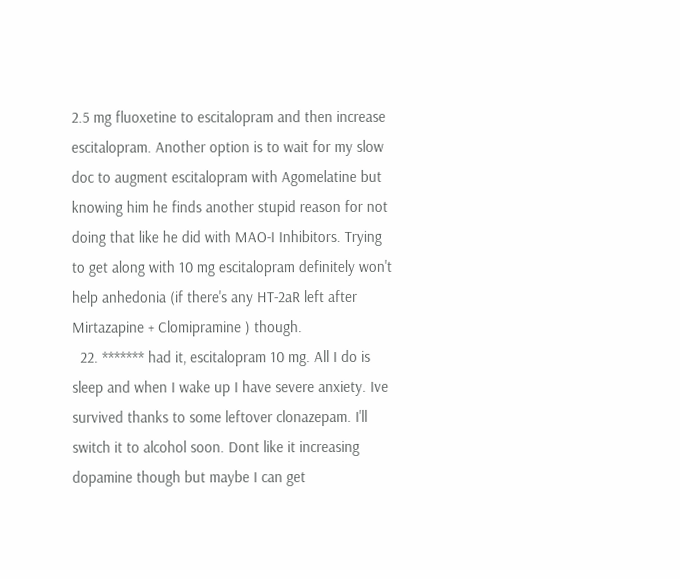2.5 mg fluoxetine to escitalopram and then increase escitalopram. Another option is to wait for my slow doc to augment escitalopram with Agomelatine but knowing him he finds another stupid reason for not doing that like he did with MAO-I Inhibitors. Trying to get along with 10 mg escitalopram definitely won't help anhedonia (if there's any HT-2aR left after Mirtazapine + Clomipramine ) though.
  22. ******* had it, escitalopram 10 mg. All I do is sleep and when I wake up I have severe anxiety. Ive survived thanks to some leftover clonazepam. I'll switch it to alcohol soon. Dont like it increasing dopamine though but maybe I can get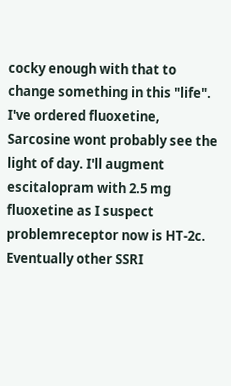cocky enough with that to change something in this "life". I've ordered fluoxetine, Sarcosine wont probably see the light of day. I'll augment escitalopram with 2.5 mg fluoxetine as I suspect problemreceptor now is HT-2c. Eventually other SSRI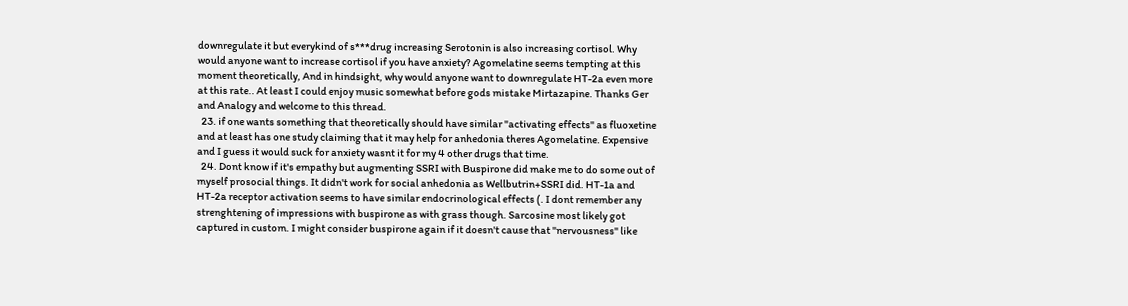downregulate it but everykind of s***drug increasing Serotonin is also increasing cortisol. Why would anyone want to increase cortisol if you have anxiety? Agomelatine seems tempting at this moment theoretically, And in hindsight, why would anyone want to downregulate HT-2a even more at this rate.. At least I could enjoy music somewhat before gods mistake Mirtazapine. Thanks Ger and Analogy and welcome to this thread.
  23. if one wants something that theoretically should have similar "activating effects" as fluoxetine and at least has one study claiming that it may help for anhedonia theres Agomelatine. Expensive and I guess it would suck for anxiety wasnt it for my 4 other drugs that time.
  24. Dont know if it's empathy but augmenting SSRI with Buspirone did make me to do some out of myself prosocial things. It didn't work for social anhedonia as Wellbutrin+SSRI did. HT-1a and HT-2a receptor activation seems to have similar endocrinological effects (. I dont remember any strenghtening of impressions with buspirone as with grass though. Sarcosine most likely got captured in custom. I might consider buspirone again if it doesn't cause that "nervousness" like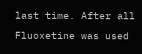last time. After all Fluoxetine was used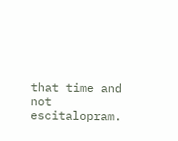that time and not escitalopram.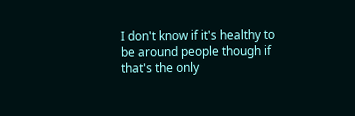I don't know if it's healthy to be around people though if that's the only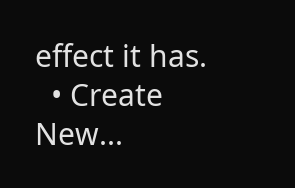effect it has.
  • Create New...